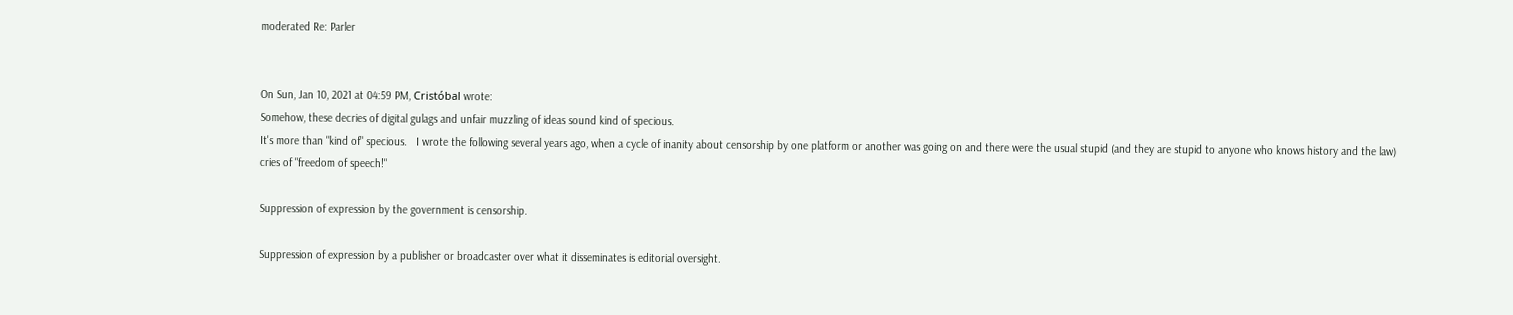moderated Re: Parler


On Sun, Jan 10, 2021 at 04:59 PM, Cristóbal wrote:
Somehow, these decries of digital gulags and unfair muzzling of ideas sound kind of specious.
It's more than "kind of" specious.   I wrote the following several years ago, when a cycle of inanity about censorship by one platform or another was going on and there were the usual stupid (and they are stupid to anyone who knows history and the law) cries of "freedom of speech!"

Suppression of expression by the government is censorship.

Suppression of expression by a publisher or broadcaster over what it disseminates is editorial oversight.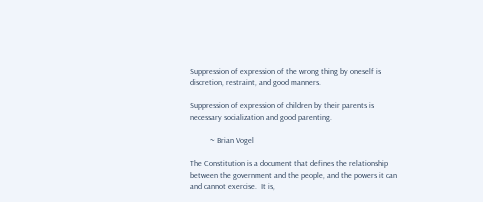Suppression of expression of the wrong thing by oneself is discretion, restraint, and good manners.

Suppression of expression of children by their parents is necessary socialization and good parenting.

          ~ Brian Vogel

The Constitution is a document that defines the relationship between the government and the people, and the powers it can and cannot exercise.  It is,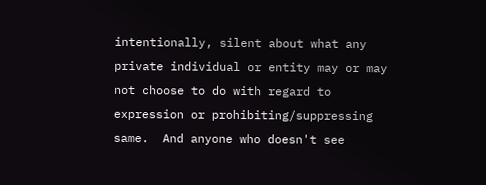intentionally, silent about what any private individual or entity may or may not choose to do with regard to expression or prohibiting/suppressing same.  And anyone who doesn't see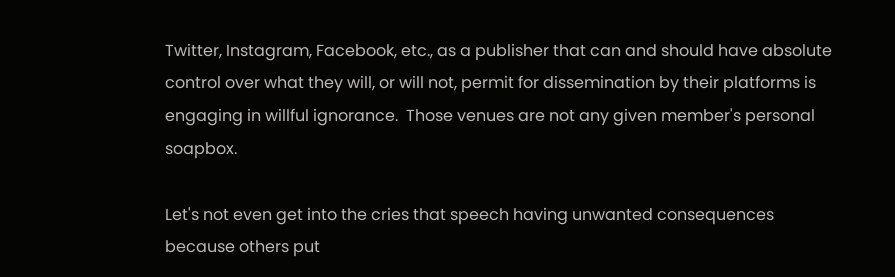Twitter, Instagram, Facebook, etc., as a publisher that can and should have absolute control over what they will, or will not, permit for dissemination by their platforms is engaging in willful ignorance.  Those venues are not any given member's personal soapbox.

Let's not even get into the cries that speech having unwanted consequences because others put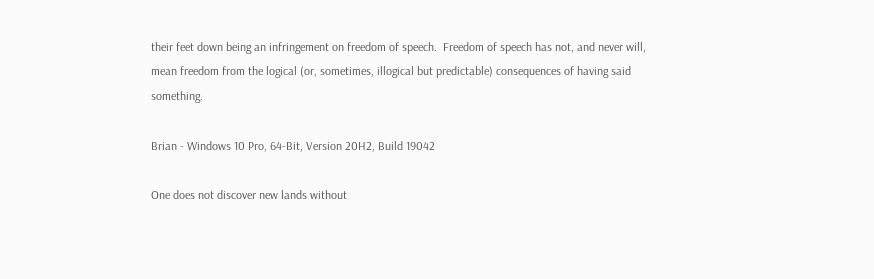their feet down being an infringement on freedom of speech.  Freedom of speech has not, and never will, mean freedom from the logical (or, sometimes, illogical but predictable) consequences of having said something.

Brian - Windows 10 Pro, 64-Bit, Version 20H2, Build 19042

One does not discover new lands without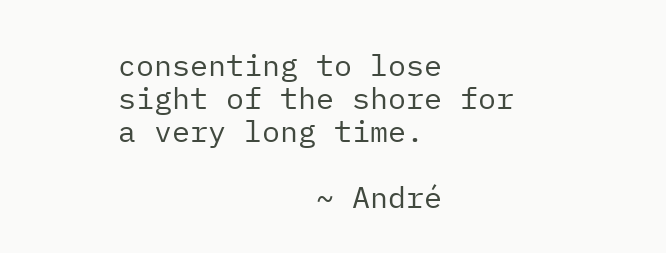consenting to lose sight of the shore for a very long time.

           ~ André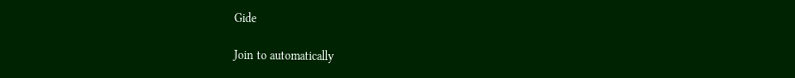Gide

Join to automatically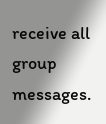receive all group messages.